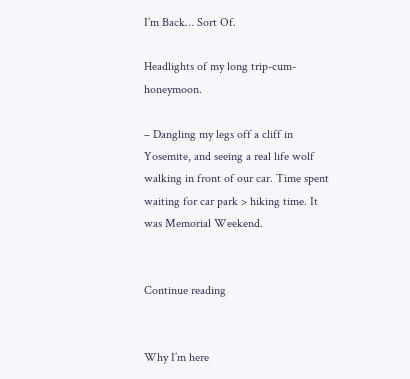I’m Back… Sort Of.

Headlights of my long trip-cum-honeymoon.

– Dangling my legs off a cliff in Yosemite, and seeing a real life wolf walking in front of our car. Time spent waiting for car park > hiking time. It was Memorial Weekend.


Continue reading


Why I’m here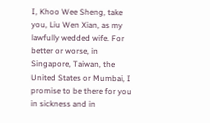I, Khoo Wee Sheng, take you, Liu Wen Xian, as my lawfully wedded wife. For better or worse, in Singapore, Taiwan, the United States or Mumbai, I promise to be there for you in sickness and in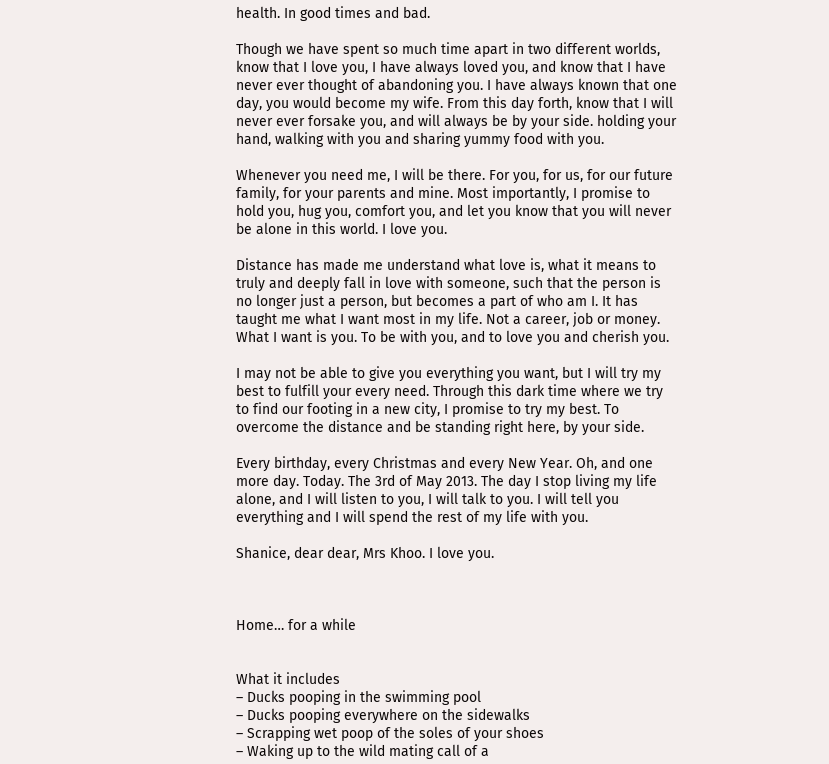health. In good times and bad.

Though we have spent so much time apart in two different worlds, know that I love you, I have always loved you, and know that I have never ever thought of abandoning you. I have always known that one day, you would become my wife. From this day forth, know that I will never ever forsake you, and will always be by your side. holding your hand, walking with you and sharing yummy food with you.

Whenever you need me, I will be there. For you, for us, for our future family, for your parents and mine. Most importantly, I promise to hold you, hug you, comfort you, and let you know that you will never be alone in this world. I love you.

Distance has made me understand what love is, what it means to truly and deeply fall in love with someone, such that the person is no longer just a person, but becomes a part of who am I. It has taught me what I want most in my life. Not a career, job or money. What I want is you. To be with you, and to love you and cherish you.

I may not be able to give you everything you want, but I will try my best to fulfill your every need. Through this dark time where we try to find our footing in a new city, I promise to try my best. To overcome the distance and be standing right here, by your side.

Every birthday, every Christmas and every New Year. Oh, and one more day. Today. The 3rd of May 2013. The day I stop living my life alone, and I will listen to you, I will talk to you. I will tell you everything and I will spend the rest of my life with you.

Shanice, dear dear, Mrs Khoo. I love you.



Home… for a while


What it includes
– Ducks pooping in the swimming pool
– Ducks pooping everywhere on the sidewalks
– Scrapping wet poop of the soles of your shoes
– Waking up to the wild mating call of a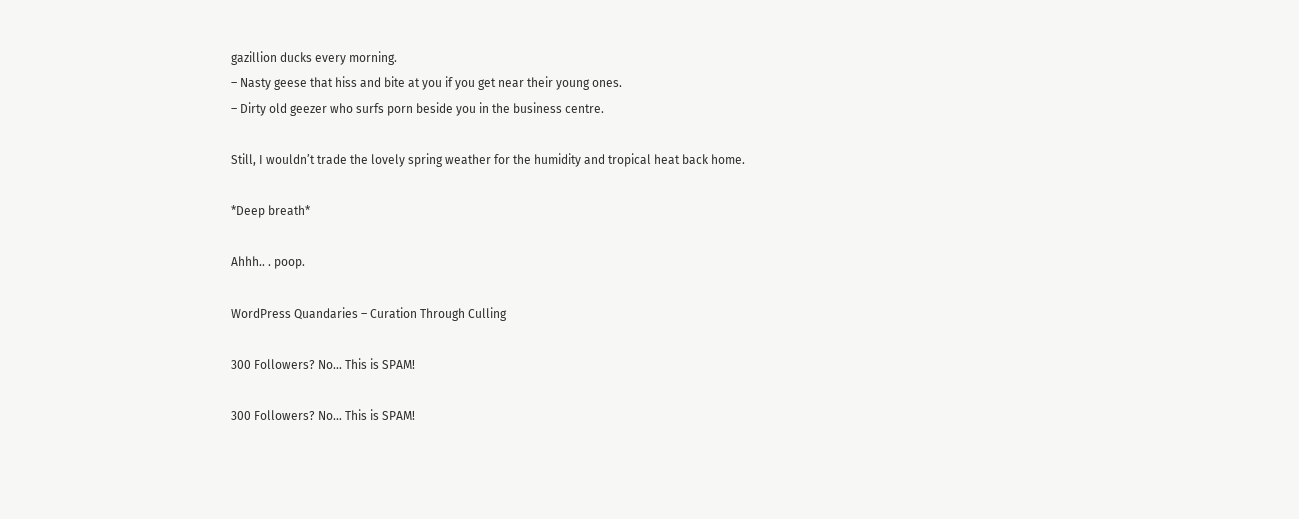gazillion ducks every morning.
– Nasty geese that hiss and bite at you if you get near their young ones.
– Dirty old geezer who surfs porn beside you in the business centre.

Still, I wouldn’t trade the lovely spring weather for the humidity and tropical heat back home.

*Deep breath*

Ahhh.. . poop.

WordPress Quandaries – Curation Through Culling

300 Followers? No... This is SPAM!

300 Followers? No… This is SPAM!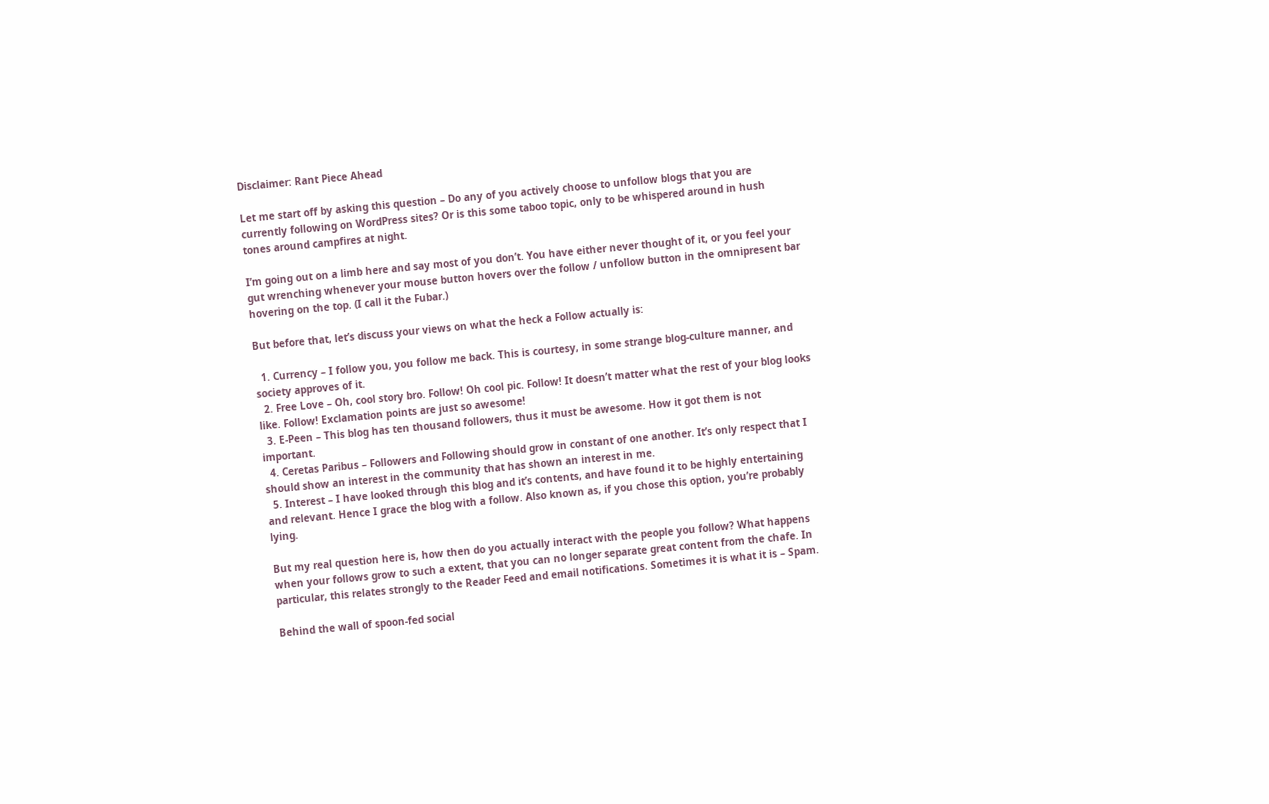Disclaimer: Rant Piece Ahead

Let me start off by asking this question – Do any of you actively choose to unfollow blogs that you are currently following on WordPress sites? Or is this some taboo topic, only to be whispered around in hush tones around campfires at night.

I’m going out on a limb here and say most of you don’t. You have either never thought of it, or you feel your gut wrenching whenever your mouse button hovers over the follow / unfollow button in the omnipresent bar hovering on the top. (I call it the Fubar.)

But before that, let’s discuss your views on what the heck a Follow actually is:

  1. Currency – I follow you, you follow me back. This is courtesy, in some strange blog-culture manner, and society approves of it.
  2. Free Love – Oh, cool story bro. Follow! Oh cool pic. Follow! It doesn’t matter what the rest of your blog looks like. Follow! Exclamation points are just so awesome!
  3. E-Peen – This blog has ten thousand followers, thus it must be awesome. How it got them is not important.
  4. Ceretas Paribus – Followers and Following should grow in constant of one another. It’s only respect that I should show an interest in the community that has shown an interest in me.
  5. Interest – I have looked through this blog and it’s contents, and have found it to be highly entertaining and relevant. Hence I grace the blog with a follow. Also known as, if you chose this option, you’re probably lying.

But my real question here is, how then do you actually interact with the people you follow? What happens when your follows grow to such a extent, that you can no longer separate great content from the chafe. In particular, this relates strongly to the Reader Feed and email notifications. Sometimes it is what it is – Spam.

Behind the wall of spoon-fed social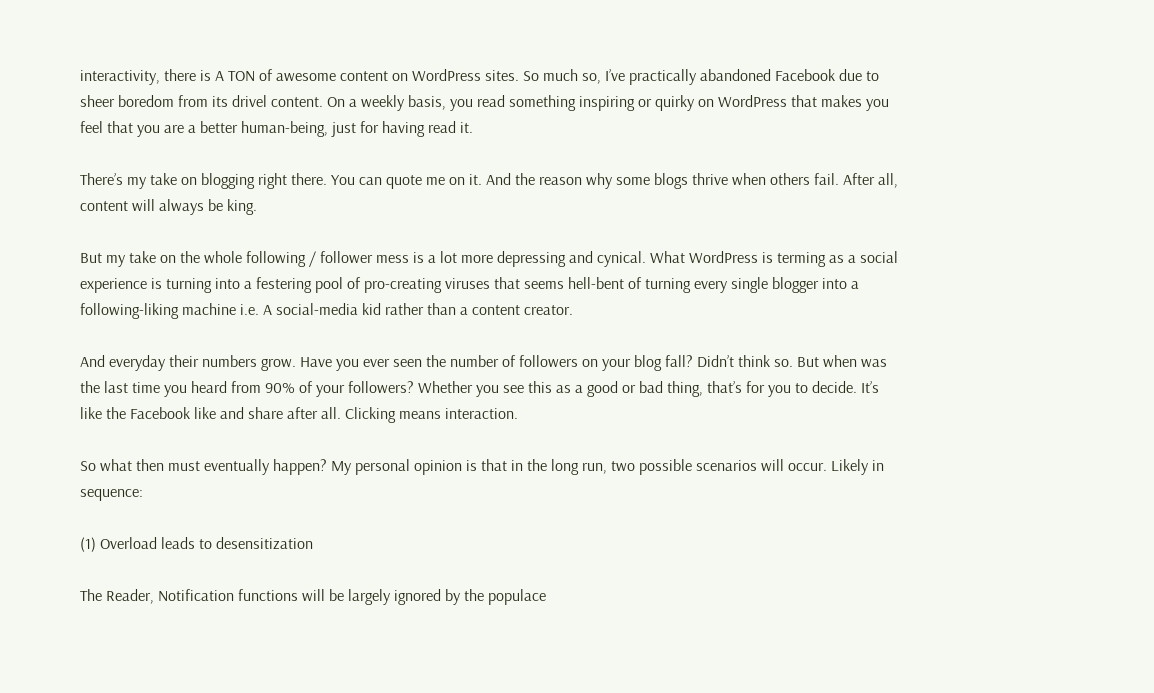interactivity, there is A TON of awesome content on WordPress sites. So much so, I’ve practically abandoned Facebook due to sheer boredom from its drivel content. On a weekly basis, you read something inspiring or quirky on WordPress that makes you feel that you are a better human-being, just for having read it.

There’s my take on blogging right there. You can quote me on it. And the reason why some blogs thrive when others fail. After all, content will always be king.

But my take on the whole following / follower mess is a lot more depressing and cynical. What WordPress is terming as a social experience is turning into a festering pool of pro-creating viruses that seems hell-bent of turning every single blogger into a following-liking machine i.e. A social-media kid rather than a content creator.

And everyday their numbers grow. Have you ever seen the number of followers on your blog fall? Didn’t think so. But when was the last time you heard from 90% of your followers? Whether you see this as a good or bad thing, that’s for you to decide. It’s like the Facebook like and share after all. Clicking means interaction.

So what then must eventually happen? My personal opinion is that in the long run, two possible scenarios will occur. Likely in sequence:

(1) Overload leads to desensitization

The Reader, Notification functions will be largely ignored by the populace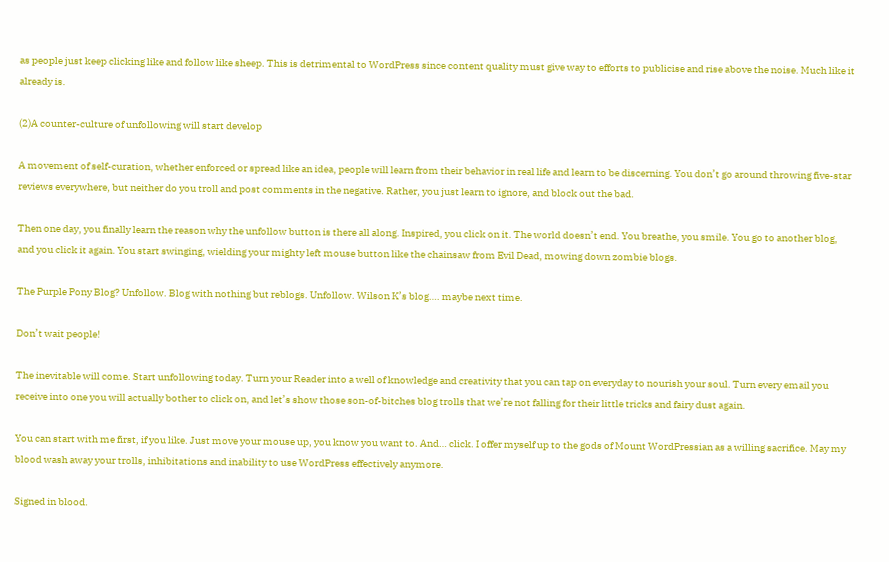as people just keep clicking like and follow like sheep. This is detrimental to WordPress since content quality must give way to efforts to publicise and rise above the noise. Much like it already is.

(2)A counter-culture of unfollowing will start develop

A movement of self-curation, whether enforced or spread like an idea, people will learn from their behavior in real life and learn to be discerning. You don’t go around throwing five-star reviews everywhere, but neither do you troll and post comments in the negative. Rather, you just learn to ignore, and block out the bad.

Then one day, you finally learn the reason why the unfollow button is there all along. Inspired, you click on it. The world doesn’t end. You breathe, you smile. You go to another blog, and you click it again. You start swinging, wielding your mighty left mouse button like the chainsaw from Evil Dead, mowing down zombie blogs.

The Purple Pony Blog? Unfollow. Blog with nothing but reblogs. Unfollow. Wilson K’s blog…. maybe next time.

Don’t wait people!

The inevitable will come. Start unfollowing today. Turn your Reader into a well of knowledge and creativity that you can tap on everyday to nourish your soul. Turn every email you receive into one you will actually bother to click on, and let’s show those son-of-bitches blog trolls that we’re not falling for their little tricks and fairy dust again.

You can start with me first, if you like. Just move your mouse up, you know you want to. And… click. I offer myself up to the gods of Mount WordPressian as a willing sacrifice. May my blood wash away your trolls, inhibitations and inability to use WordPress effectively anymore.

Signed in blood.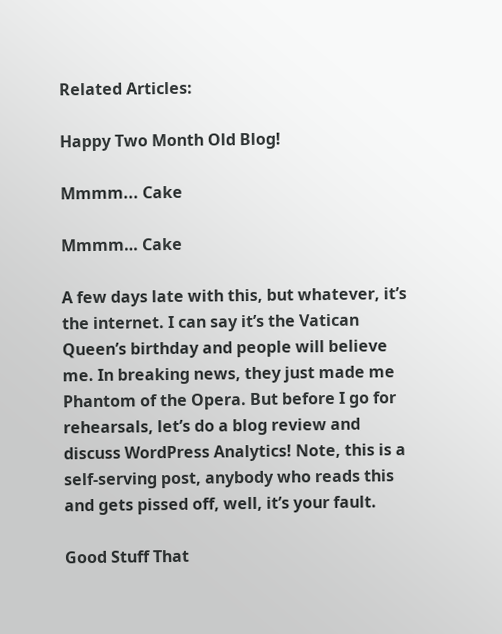Related Articles:

Happy Two Month Old Blog!

Mmmm... Cake

Mmmm… Cake

A few days late with this, but whatever, it’s the internet. I can say it’s the Vatican Queen’s birthday and people will believe me. In breaking news, they just made me Phantom of the Opera. But before I go for rehearsals, let’s do a blog review and discuss WordPress Analytics! Note, this is a self-serving post, anybody who reads this and gets pissed off, well, it’s your fault.

Good Stuff That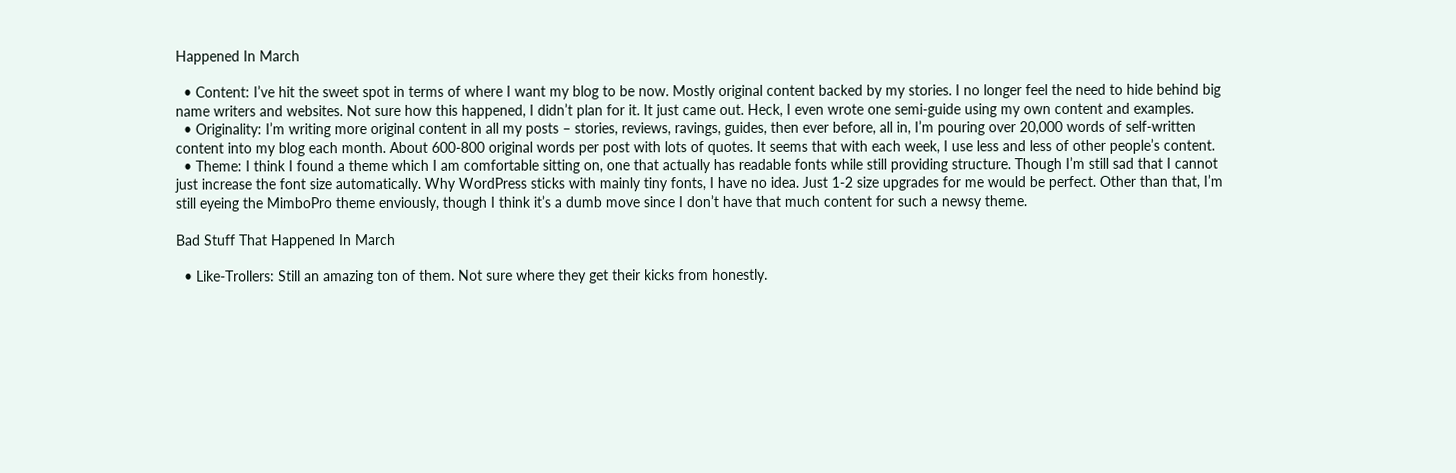Happened In March

  • Content: I’ve hit the sweet spot in terms of where I want my blog to be now. Mostly original content backed by my stories. I no longer feel the need to hide behind big name writers and websites. Not sure how this happened, I didn’t plan for it. It just came out. Heck, I even wrote one semi-guide using my own content and examples.
  • Originality: I’m writing more original content in all my posts – stories, reviews, ravings, guides, then ever before, all in, I’m pouring over 20,000 words of self-written content into my blog each month. About 600-800 original words per post with lots of quotes. It seems that with each week, I use less and less of other people’s content.
  • Theme: I think I found a theme which I am comfortable sitting on, one that actually has readable fonts while still providing structure. Though I’m still sad that I cannot just increase the font size automatically. Why WordPress sticks with mainly tiny fonts, I have no idea. Just 1-2 size upgrades for me would be perfect. Other than that, I’m still eyeing the MimboPro theme enviously, though I think it’s a dumb move since I don’t have that much content for such a newsy theme.

Bad Stuff That Happened In March

  • Like-Trollers: Still an amazing ton of them. Not sure where they get their kicks from honestly.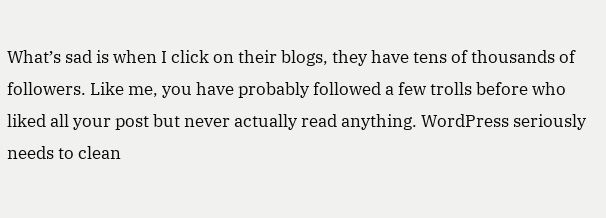What’s sad is when I click on their blogs, they have tens of thousands of followers. Like me, you have probably followed a few trolls before who liked all your post but never actually read anything. WordPress seriously needs to clean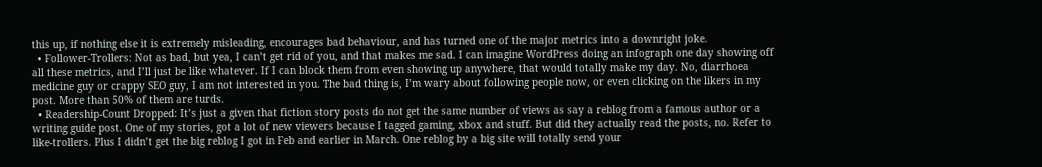this up, if nothing else it is extremely misleading, encourages bad behaviour, and has turned one of the major metrics into a downright joke.
  • Follower-Trollers: Not as bad, but yea, I can’t get rid of you, and that makes me sad. I can imagine WordPress doing an infograph one day showing off all these metrics, and I’ll just be like whatever. If I can block them from even showing up anywhere, that would totally make my day. No, diarrhoea medicine guy or crappy SEO guy, I am not interested in you. The bad thing is, I’m wary about following people now, or even clicking on the likers in my post. More than 50% of them are turds.
  • Readership-Count Dropped: It’s just a given that fiction story posts do not get the same number of views as say a reblog from a famous author or a writing guide post. One of my stories, got a lot of new viewers because I tagged gaming, xbox and stuff. But did they actually read the posts, no. Refer to like-trollers. Plus I didn’t get the big reblog I got in Feb and earlier in March. One reblog by a big site will totally send your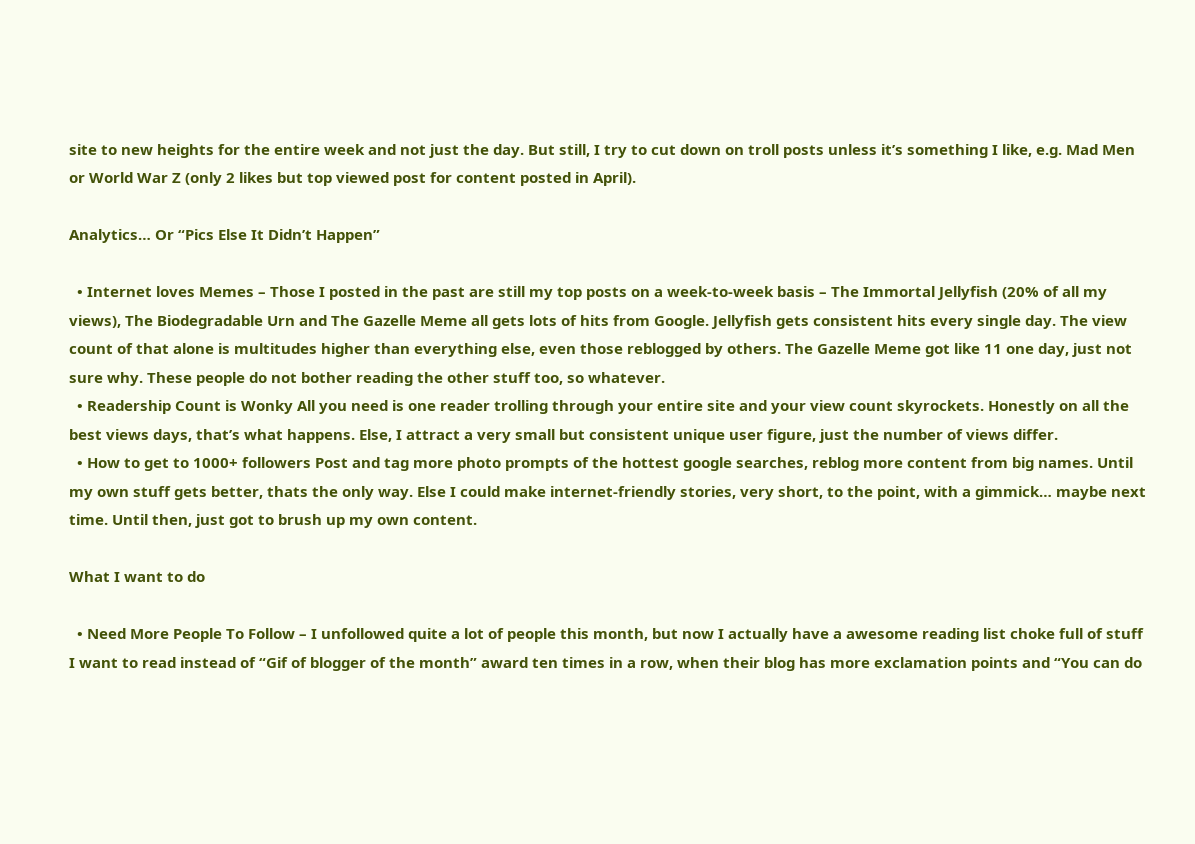site to new heights for the entire week and not just the day. But still, I try to cut down on troll posts unless it’s something I like, e.g. Mad Men or World War Z (only 2 likes but top viewed post for content posted in April).

Analytics… Or “Pics Else It Didn’t Happen”

  • Internet loves Memes – Those I posted in the past are still my top posts on a week-to-week basis – The Immortal Jellyfish (20% of all my views), The Biodegradable Urn and The Gazelle Meme all gets lots of hits from Google. Jellyfish gets consistent hits every single day. The view count of that alone is multitudes higher than everything else, even those reblogged by others. The Gazelle Meme got like 11 one day, just not sure why. These people do not bother reading the other stuff too, so whatever.
  • Readership Count is Wonky All you need is one reader trolling through your entire site and your view count skyrockets. Honestly on all the best views days, that’s what happens. Else, I attract a very small but consistent unique user figure, just the number of views differ.
  • How to get to 1000+ followers Post and tag more photo prompts of the hottest google searches, reblog more content from big names. Until my own stuff gets better, thats the only way. Else I could make internet-friendly stories, very short, to the point, with a gimmick… maybe next time. Until then, just got to brush up my own content.

What I want to do

  • Need More People To Follow – I unfollowed quite a lot of people this month, but now I actually have a awesome reading list choke full of stuff I want to read instead of “Gif of blogger of the month” award ten times in a row, when their blog has more exclamation points and “You can do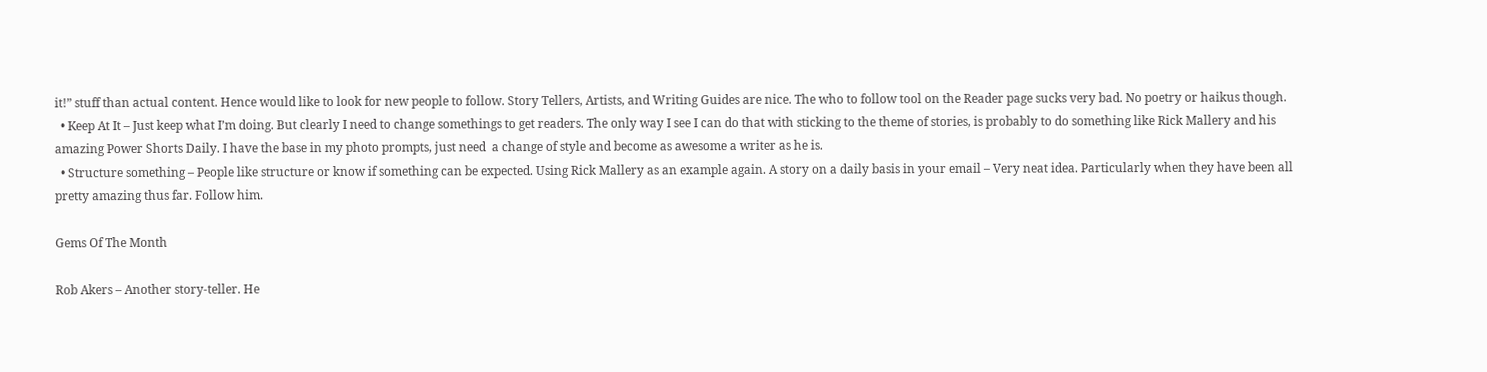it!” stuff than actual content. Hence would like to look for new people to follow. Story Tellers, Artists, and Writing Guides are nice. The who to follow tool on the Reader page sucks very bad. No poetry or haikus though.
  • Keep At It – Just keep what I’m doing. But clearly I need to change somethings to get readers. The only way I see I can do that with sticking to the theme of stories, is probably to do something like Rick Mallery and his amazing Power Shorts Daily. I have the base in my photo prompts, just need  a change of style and become as awesome a writer as he is.
  • Structure something – People like structure or know if something can be expected. Using Rick Mallery as an example again. A story on a daily basis in your email – Very neat idea. Particularly when they have been all pretty amazing thus far. Follow him.

Gems Of The Month

Rob Akers – Another story-teller. He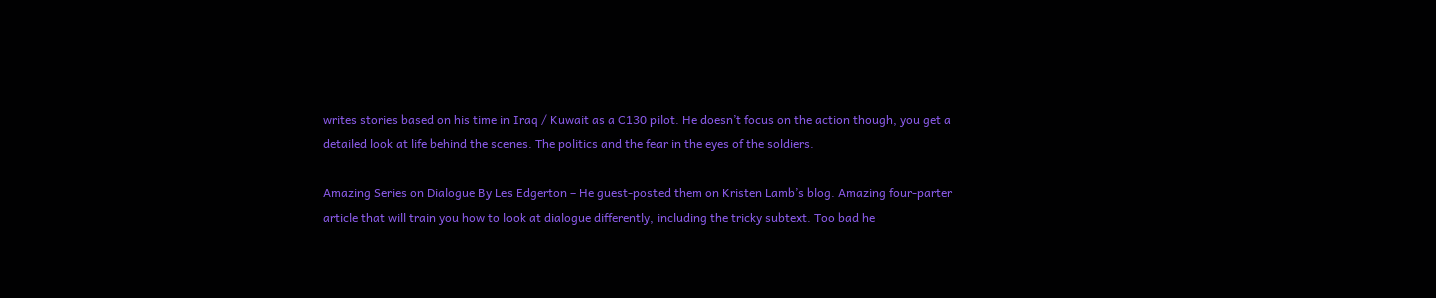writes stories based on his time in Iraq / Kuwait as a C130 pilot. He doesn’t focus on the action though, you get a detailed look at life behind the scenes. The politics and the fear in the eyes of the soldiers.

Amazing Series on Dialogue By Les Edgerton – He guest-posted them on Kristen Lamb’s blog. Amazing four-parter article that will train you how to look at dialogue differently, including the tricky subtext. Too bad he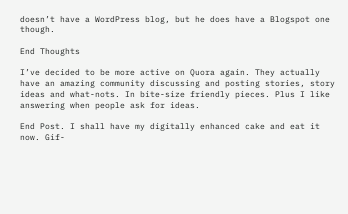doesn’t have a WordPress blog, but he does have a Blogspot one though.

End Thoughts

I’ve decided to be more active on Quora again. They actually have an amazing community discussing and posting stories, story ideas and what-nots. In bite-size friendly pieces. Plus I like answering when people ask for ideas.

End Post. I shall have my digitally enhanced cake and eat it now. Gif-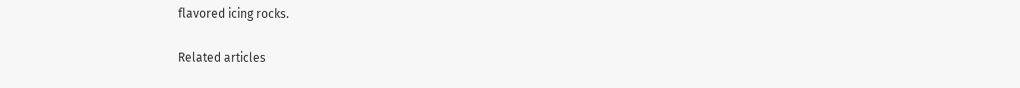flavored icing rocks.

Related articles